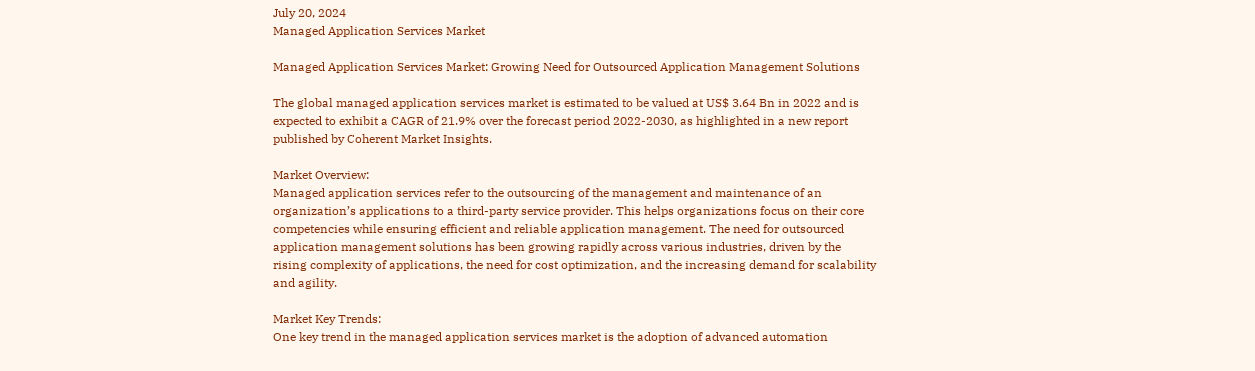July 20, 2024
Managed Application Services Market

Managed Application Services Market: Growing Need for Outsourced Application Management Solutions

The global managed application services market is estimated to be valued at US$ 3.64 Bn in 2022 and is expected to exhibit a CAGR of 21.9% over the forecast period 2022-2030, as highlighted in a new report published by Coherent Market Insights.

Market Overview:
Managed application services refer to the outsourcing of the management and maintenance of an organization’s applications to a third-party service provider. This helps organizations focus on their core competencies while ensuring efficient and reliable application management. The need for outsourced application management solutions has been growing rapidly across various industries, driven by the rising complexity of applications, the need for cost optimization, and the increasing demand for scalability and agility.

Market Key Trends:
One key trend in the managed application services market is the adoption of advanced automation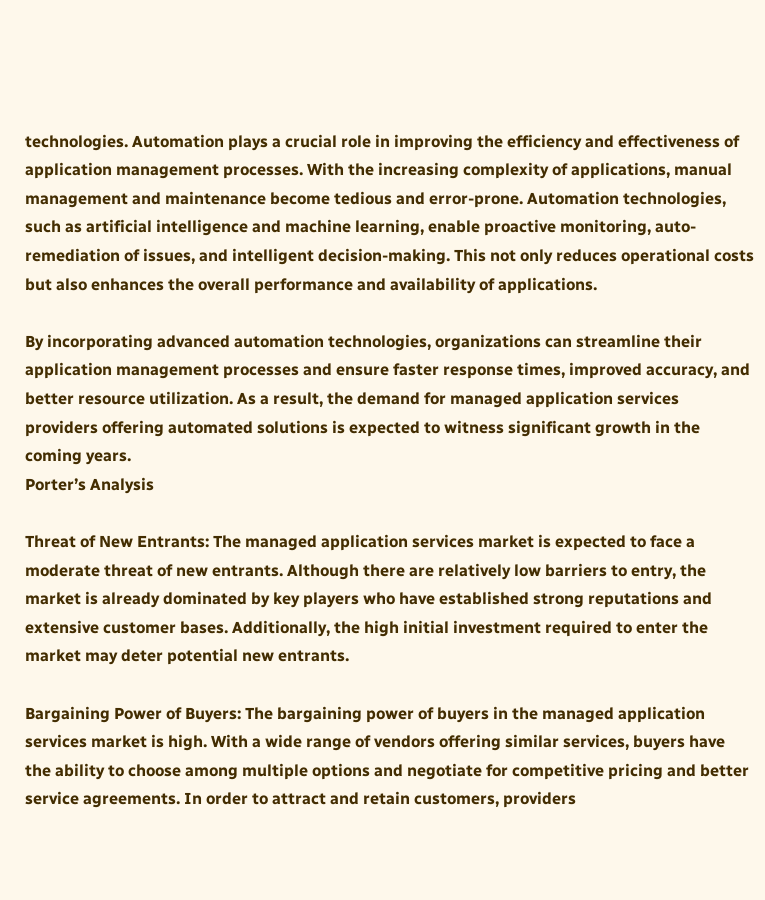technologies. Automation plays a crucial role in improving the efficiency and effectiveness of application management processes. With the increasing complexity of applications, manual management and maintenance become tedious and error-prone. Automation technologies, such as artificial intelligence and machine learning, enable proactive monitoring, auto-remediation of issues, and intelligent decision-making. This not only reduces operational costs but also enhances the overall performance and availability of applications.

By incorporating advanced automation technologies, organizations can streamline their application management processes and ensure faster response times, improved accuracy, and better resource utilization. As a result, the demand for managed application services providers offering automated solutions is expected to witness significant growth in the coming years.
Porter’s Analysis

Threat of New Entrants: The managed application services market is expected to face a moderate threat of new entrants. Although there are relatively low barriers to entry, the market is already dominated by key players who have established strong reputations and extensive customer bases. Additionally, the high initial investment required to enter the market may deter potential new entrants.

Bargaining Power of Buyers: The bargaining power of buyers in the managed application services market is high. With a wide range of vendors offering similar services, buyers have the ability to choose among multiple options and negotiate for competitive pricing and better service agreements. In order to attract and retain customers, providers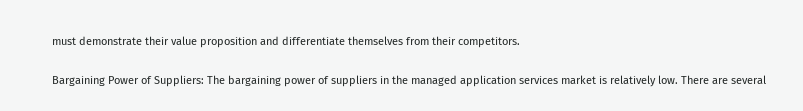must demonstrate their value proposition and differentiate themselves from their competitors.

Bargaining Power of Suppliers: The bargaining power of suppliers in the managed application services market is relatively low. There are several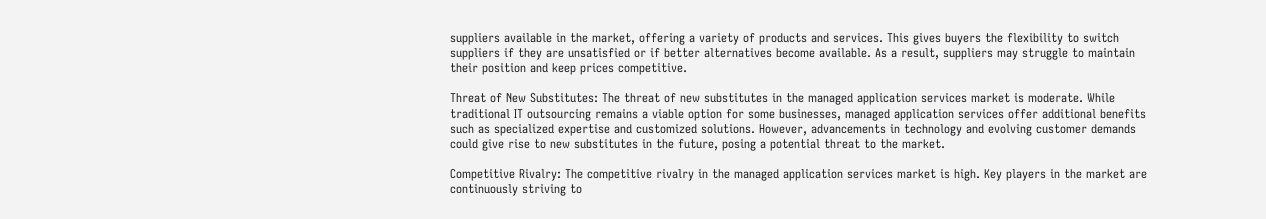suppliers available in the market, offering a variety of products and services. This gives buyers the flexibility to switch suppliers if they are unsatisfied or if better alternatives become available. As a result, suppliers may struggle to maintain their position and keep prices competitive.

Threat of New Substitutes: The threat of new substitutes in the managed application services market is moderate. While traditional IT outsourcing remains a viable option for some businesses, managed application services offer additional benefits such as specialized expertise and customized solutions. However, advancements in technology and evolving customer demands could give rise to new substitutes in the future, posing a potential threat to the market.

Competitive Rivalry: The competitive rivalry in the managed application services market is high. Key players in the market are continuously striving to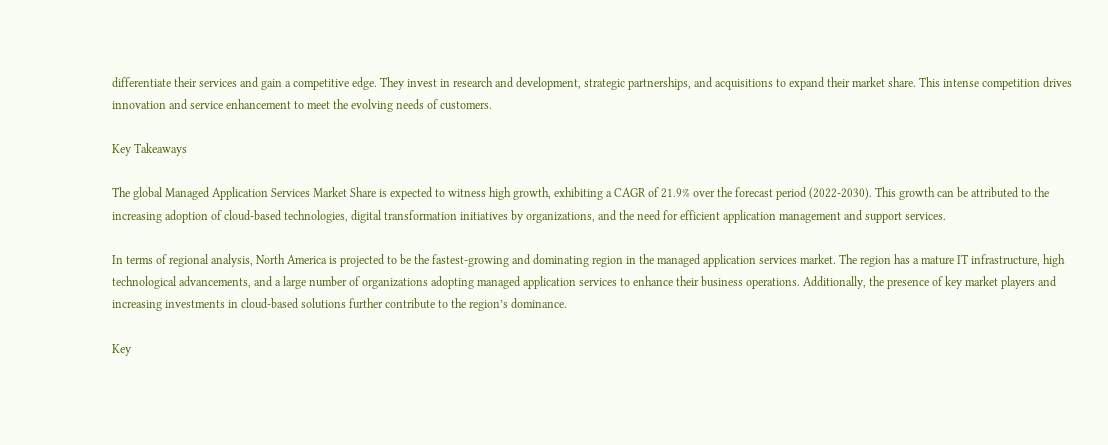differentiate their services and gain a competitive edge. They invest in research and development, strategic partnerships, and acquisitions to expand their market share. This intense competition drives innovation and service enhancement to meet the evolving needs of customers.

Key Takeaways

The global Managed Application Services Market Share is expected to witness high growth, exhibiting a CAGR of 21.9% over the forecast period (2022-2030). This growth can be attributed to the increasing adoption of cloud-based technologies, digital transformation initiatives by organizations, and the need for efficient application management and support services.

In terms of regional analysis, North America is projected to be the fastest-growing and dominating region in the managed application services market. The region has a mature IT infrastructure, high technological advancements, and a large number of organizations adopting managed application services to enhance their business operations. Additionally, the presence of key market players and increasing investments in cloud-based solutions further contribute to the region’s dominance.

Key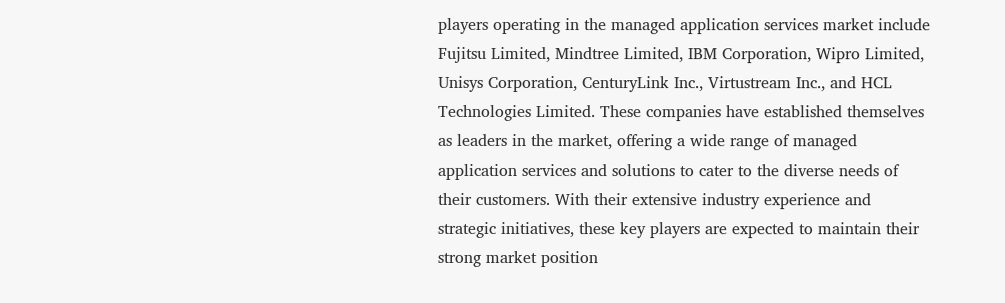players operating in the managed application services market include Fujitsu Limited, Mindtree Limited, IBM Corporation, Wipro Limited, Unisys Corporation, CenturyLink Inc., Virtustream Inc., and HCL Technologies Limited. These companies have established themselves as leaders in the market, offering a wide range of managed application services and solutions to cater to the diverse needs of their customers. With their extensive industry experience and strategic initiatives, these key players are expected to maintain their strong market position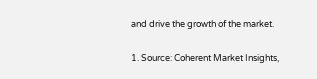and drive the growth of the market.

1. Source: Coherent Market Insights,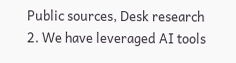Public sources, Desk research
2. We have leveraged AI tools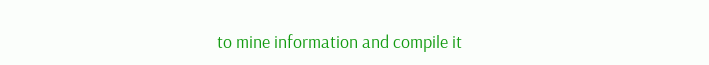to mine information and compile it